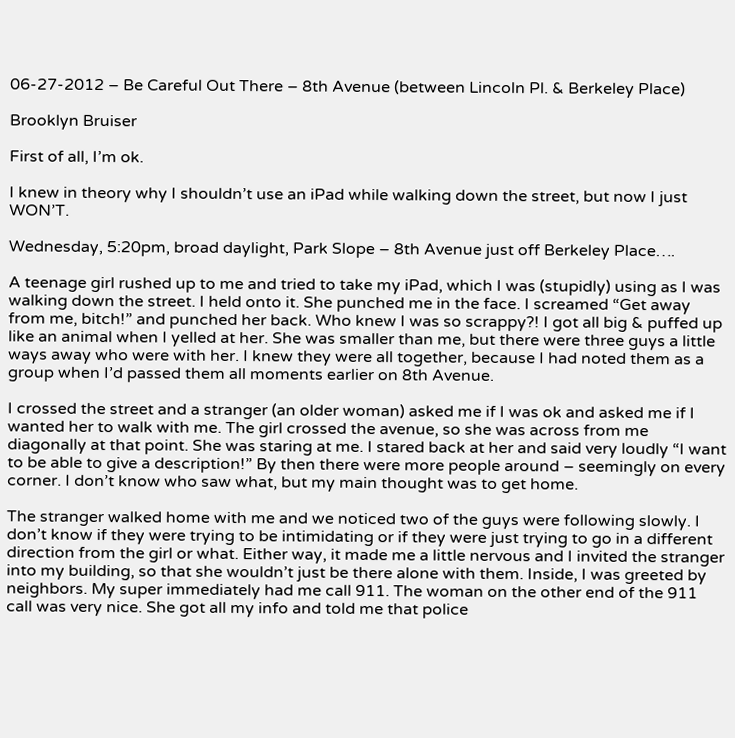06-27-2012 – Be Careful Out There – 8th Avenue (between Lincoln Pl. & Berkeley Place)

Brooklyn Bruiser

First of all, I’m ok.

I knew in theory why I shouldn’t use an iPad while walking down the street, but now I just WON’T.

Wednesday, 5:20pm, broad daylight, Park Slope – 8th Avenue just off Berkeley Place….

A teenage girl rushed up to me and tried to take my iPad, which I was (stupidly) using as I was walking down the street. I held onto it. She punched me in the face. I screamed “Get away from me, bitch!” and punched her back. Who knew I was so scrappy?! I got all big & puffed up like an animal when I yelled at her. She was smaller than me, but there were three guys a little ways away who were with her. I knew they were all together, because I had noted them as a group when I’d passed them all moments earlier on 8th Avenue.

I crossed the street and a stranger (an older woman) asked me if I was ok and asked me if I wanted her to walk with me. The girl crossed the avenue, so she was across from me diagonally at that point. She was staring at me. I stared back at her and said very loudly “I want to be able to give a description!” By then there were more people around – seemingly on every corner. I don’t know who saw what, but my main thought was to get home.

The stranger walked home with me and we noticed two of the guys were following slowly. I don’t know if they were trying to be intimidating or if they were just trying to go in a different direction from the girl or what. Either way, it made me a little nervous and I invited the stranger into my building, so that she wouldn’t just be there alone with them. Inside, I was greeted by neighbors. My super immediately had me call 911. The woman on the other end of the 911 call was very nice. She got all my info and told me that police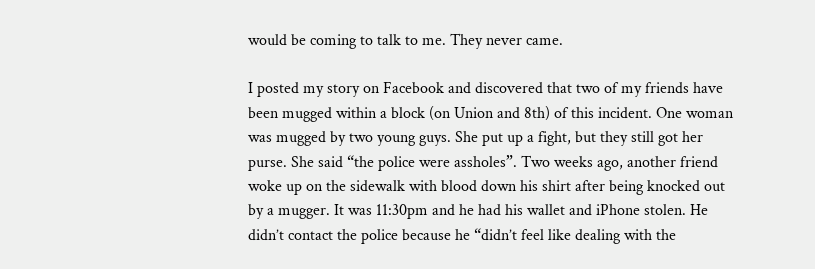would be coming to talk to me. They never came.

I posted my story on Facebook and discovered that two of my friends have been mugged within a block (on Union and 8th) of this incident. One woman was mugged by two young guys. She put up a fight, but they still got her purse. She said “the police were assholes”. Two weeks ago, another friend woke up on the sidewalk with blood down his shirt after being knocked out by a mugger. It was 11:30pm and he had his wallet and iPhone stolen. He didn’t contact the police because he “didn’t feel like dealing with the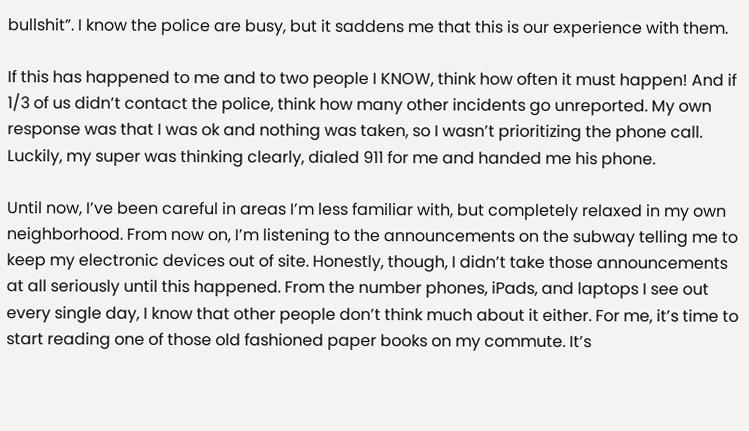bullshit”. I know the police are busy, but it saddens me that this is our experience with them.

If this has happened to me and to two people I KNOW, think how often it must happen! And if 1/3 of us didn’t contact the police, think how many other incidents go unreported. My own response was that I was ok and nothing was taken, so I wasn’t prioritizing the phone call. Luckily, my super was thinking clearly, dialed 911 for me and handed me his phone.

Until now, I’ve been careful in areas I’m less familiar with, but completely relaxed in my own neighborhood. From now on, I’m listening to the announcements on the subway telling me to keep my electronic devices out of site. Honestly, though, I didn’t take those announcements at all seriously until this happened. From the number phones, iPads, and laptops I see out every single day, I know that other people don’t think much about it either. For me, it’s time to start reading one of those old fashioned paper books on my commute. It’s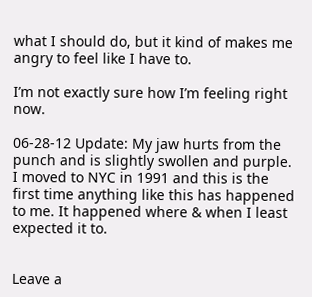what I should do, but it kind of makes me angry to feel like I have to.

I’m not exactly sure how I’m feeling right now.

06-28-12 Update: My jaw hurts from the punch and is slightly swollen and purple. I moved to NYC in 1991 and this is the first time anything like this has happened to me. It happened where & when I least expected it to.


Leave a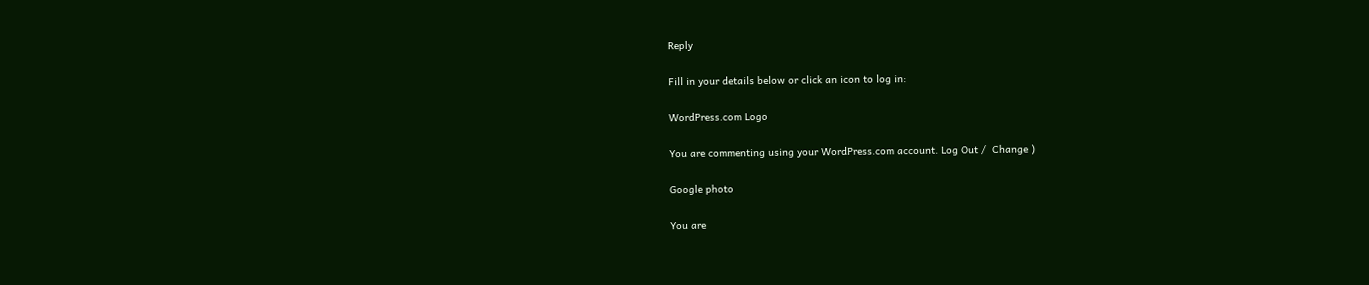Reply

Fill in your details below or click an icon to log in:

WordPress.com Logo

You are commenting using your WordPress.com account. Log Out /  Change )

Google photo

You are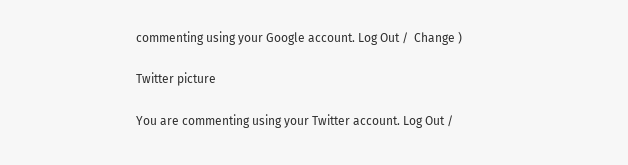commenting using your Google account. Log Out /  Change )

Twitter picture

You are commenting using your Twitter account. Log Out /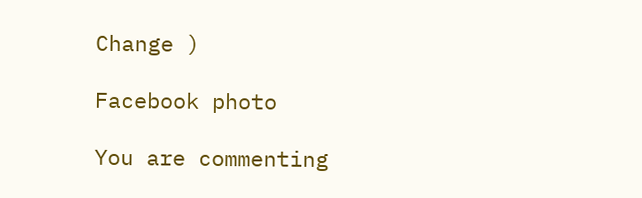Change )

Facebook photo

You are commenting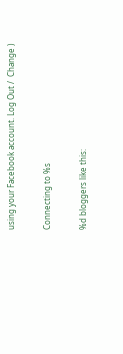using your Facebook account. Log Out /  Change )

Connecting to %s

%d bloggers like this: